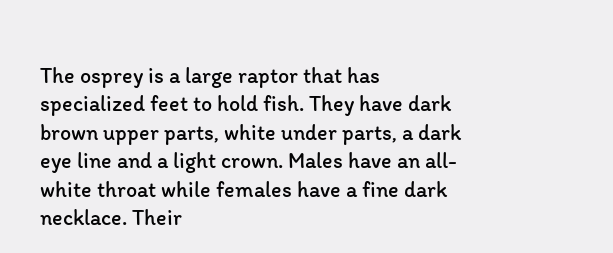The osprey is a large raptor that has specialized feet to hold fish. They have dark brown upper parts, white under parts, a dark eye line and a light crown. Males have an all-white throat while females have a fine dark necklace. Their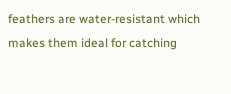feathers are water-resistant which makes them ideal for catching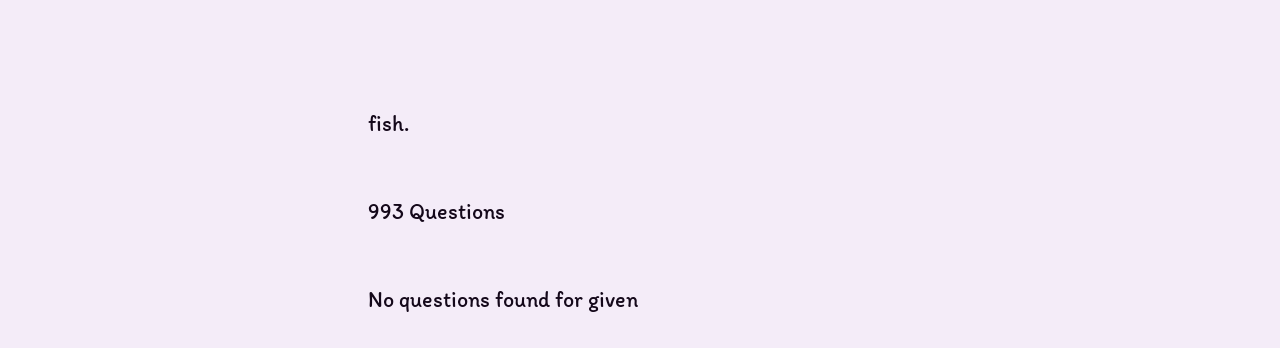fish.

993 Questions

No questions found for given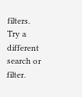filters. Try a different search or filter.